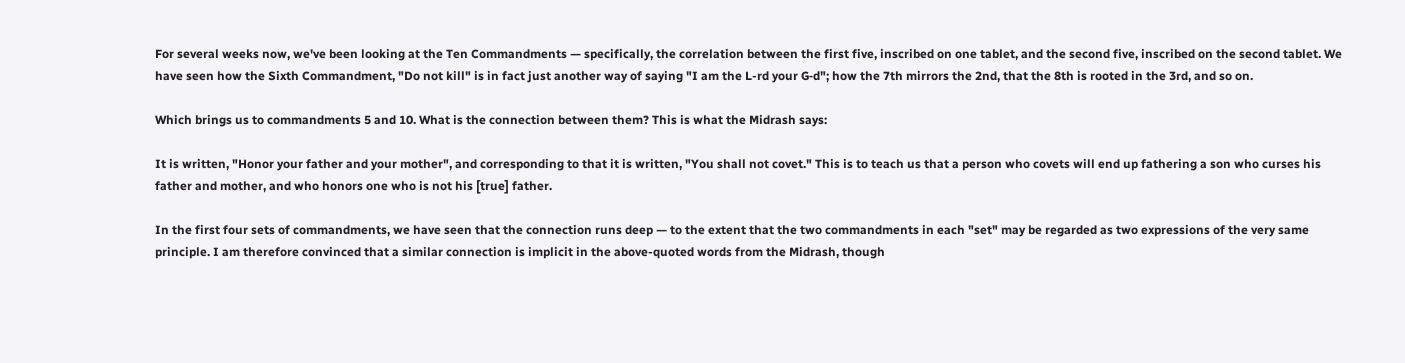For several weeks now, we've been looking at the Ten Commandments — specifically, the correlation between the first five, inscribed on one tablet, and the second five, inscribed on the second tablet. We have seen how the Sixth Commandment, "Do not kill" is in fact just another way of saying "I am the L-rd your G‑d"; how the 7th mirrors the 2nd, that the 8th is rooted in the 3rd, and so on.

Which brings us to commandments 5 and 10. What is the connection between them? This is what the Midrash says:

It is written, "Honor your father and your mother", and corresponding to that it is written, "You shall not covet." This is to teach us that a person who covets will end up fathering a son who curses his father and mother, and who honors one who is not his [true] father.

In the first four sets of commandments, we have seen that the connection runs deep — to the extent that the two commandments in each "set" may be regarded as two expressions of the very same principle. I am therefore convinced that a similar connection is implicit in the above-quoted words from the Midrash, though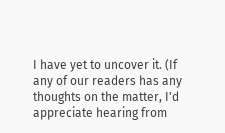I have yet to uncover it. (If any of our readers has any thoughts on the matter, I'd appreciate hearing from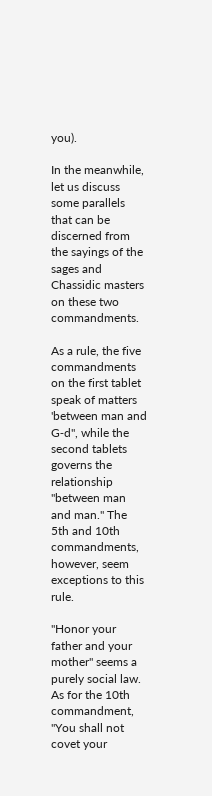you).

In the meanwhile, let us discuss some parallels that can be discerned from the sayings of the sages and Chassidic masters on these two commandments.

As a rule, the five commandments on the first tablet speak of matters 'between man and G‑d", while the second tablets governs the relationship "between man and man." The 5th and 10th commandments, however, seem exceptions to this rule.

"Honor your father and your mother" seems a purely social law. As for the 10th commandment, "You shall not covet your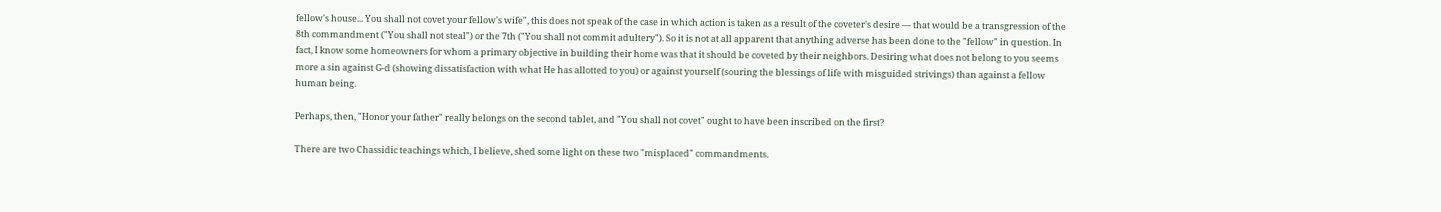fellow's house... You shall not covet your fellow's wife", this does not speak of the case in which action is taken as a result of the coveter's desire — that would be a transgression of the 8th commandment ("You shall not steal") or the 7th ("You shall not commit adultery"). So it is not at all apparent that anything adverse has been done to the "fellow" in question. In fact, I know some homeowners for whom a primary objective in building their home was that it should be coveted by their neighbors. Desiring what does not belong to you seems more a sin against G‑d (showing dissatisfaction with what He has allotted to you) or against yourself (souring the blessings of life with misguided strivings) than against a fellow human being.

Perhaps, then, "Honor your father" really belongs on the second tablet, and "You shall not covet" ought to have been inscribed on the first?

There are two Chassidic teachings which, I believe, shed some light on these two "misplaced" commandments.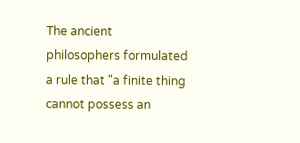The ancient philosophers formulated a rule that "a finite thing cannot possess an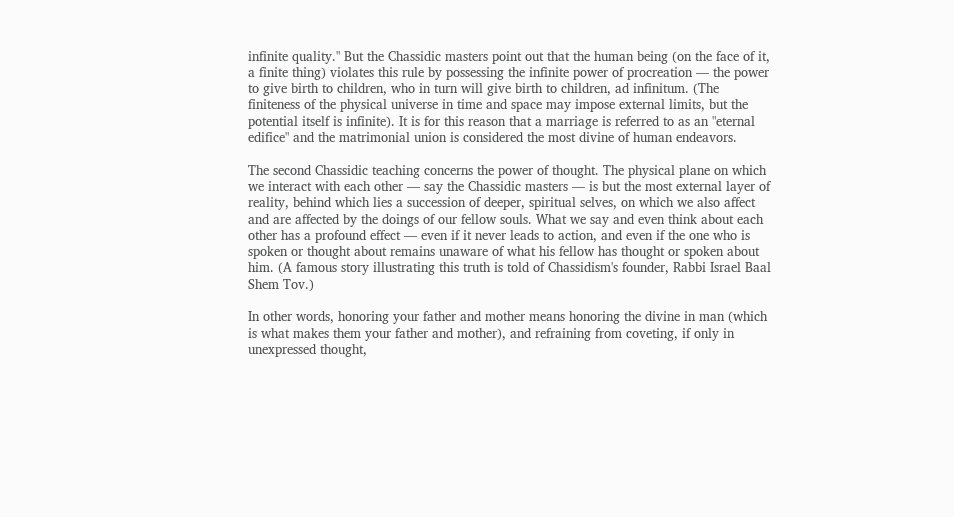infinite quality." But the Chassidic masters point out that the human being (on the face of it, a finite thing) violates this rule by possessing the infinite power of procreation — the power to give birth to children, who in turn will give birth to children, ad infinitum. (The finiteness of the physical universe in time and space may impose external limits, but the potential itself is infinite). It is for this reason that a marriage is referred to as an "eternal edifice" and the matrimonial union is considered the most divine of human endeavors.

The second Chassidic teaching concerns the power of thought. The physical plane on which we interact with each other — say the Chassidic masters — is but the most external layer of reality, behind which lies a succession of deeper, spiritual selves, on which we also affect and are affected by the doings of our fellow souls. What we say and even think about each other has a profound effect — even if it never leads to action, and even if the one who is spoken or thought about remains unaware of what his fellow has thought or spoken about him. (A famous story illustrating this truth is told of Chassidism's founder, Rabbi Israel Baal Shem Tov.)

In other words, honoring your father and mother means honoring the divine in man (which is what makes them your father and mother), and refraining from coveting, if only in unexpressed thought,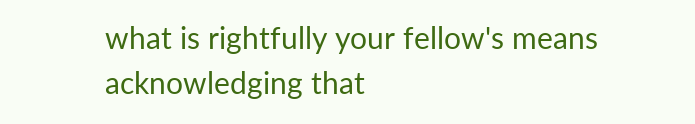what is rightfully your fellow's means acknowledging that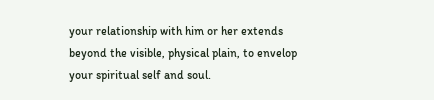your relationship with him or her extends beyond the visible, physical plain, to envelop your spiritual self and soul.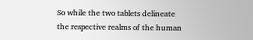So while the two tablets delineate the respective realms of the human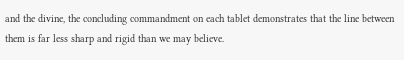and the divine, the concluding commandment on each tablet demonstrates that the line between them is far less sharp and rigid than we may believe.